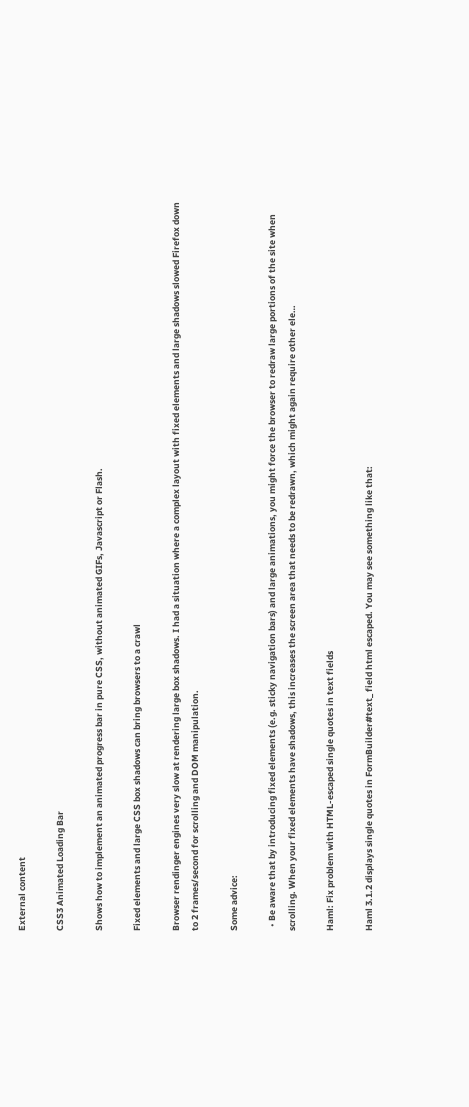External content

CSS3 Animated Loading Bar

Shows how to implement an animated progress bar in pure CSS, without animated GIFs, Javascript or Flash.

Fixed elements and large CSS box shadows can bring browsers to a crawl

Browser rendinger engines very slow at rendering large box shadows. I had a situation where a complex layout with fixed elements and large shadows slowed Firefox down to 2 frames/second for scrolling and DOM manipulation.

Some advice:

  • Be aware that by introducing fixed elements (e.g. sticky navigation bars) and large animations, you might force the browser to redraw large portions of the site when scrolling. When your fixed elements have shadows, this increases the screen area that needs to be redrawn, which might again require other ele…

Haml: Fix problem with HTML-escaped single quotes in text fields

Haml 3.1.2 displays single quotes in FormBuilder#text_ field html escaped. You may see something like that: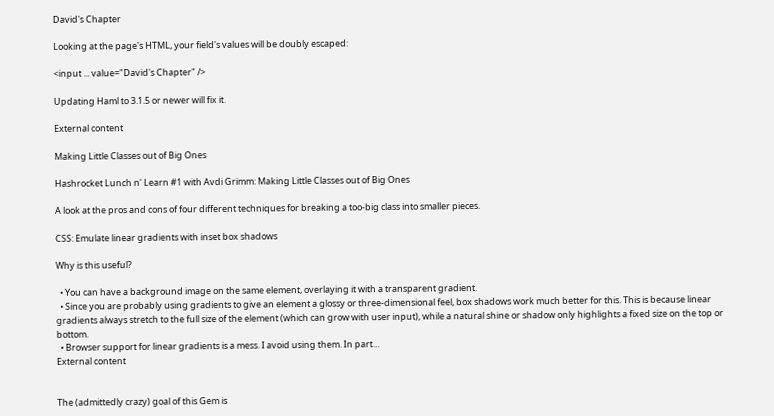David's Chapter

Looking at the page's HTML, your field's values will be doubly escaped:

<input ... value="David's Chapter" />

Updating Haml to 3.1.5 or newer will fix it.

External content

Making Little Classes out of Big Ones

Hashrocket Lunch n' Learn #1 with Avdi Grimm: Making Little Classes out of Big Ones

A look at the pros and cons of four different techniques for breaking a too-big class into smaller pieces.

CSS: Emulate linear gradients with inset box shadows

Why is this useful?

  • You can have a background image on the same element, overlaying it with a transparent gradient.
  • Since you are probably using gradients to give an element a glossy or three-dimensional feel, box shadows work much better for this. This is because linear gradients always stretch to the full size of the element (which can grow with user input), while a natural shine or shadow only highlights a fixed size on the top or bottom.
  • Browser support for linear gradients is a mess. I avoid using them. In part…
External content


The (admittedly crazy) goal of this Gem is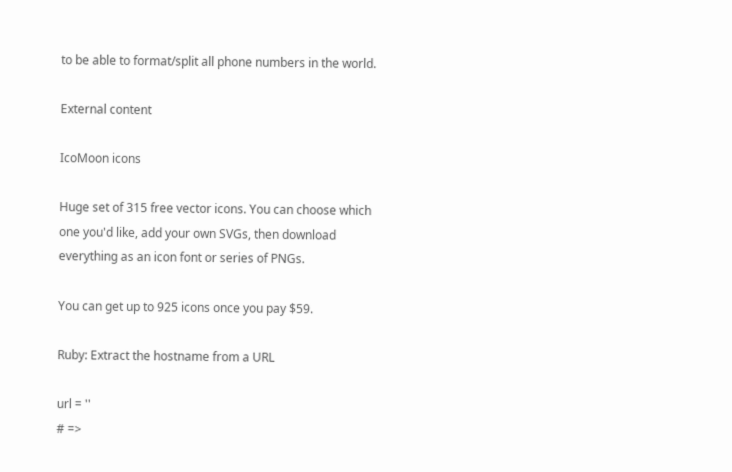to be able to format/split all phone numbers in the world.

External content

IcoMoon icons

Huge set of 315 free vector icons. You can choose which one you'd like, add your own SVGs, then download everything as an icon font or series of PNGs.

You can get up to 925 icons once you pay $59.

Ruby: Extract the hostname from a URL

url = ''
# =>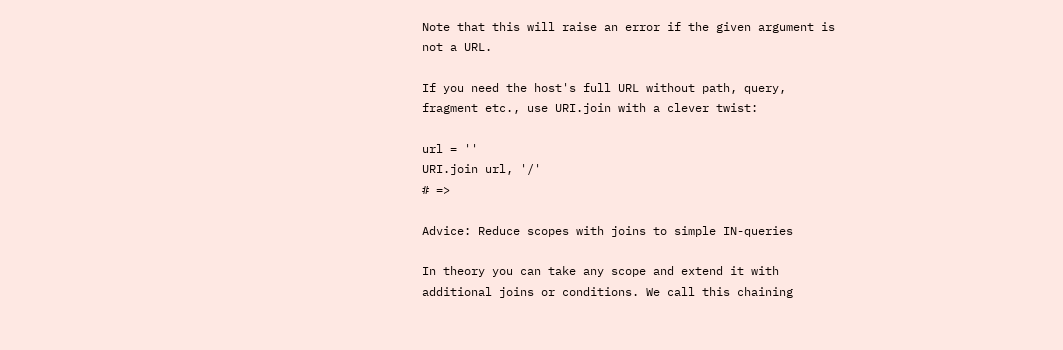Note that this will raise an error if the given argument is not a URL.

If you need the host's full URL without path, query, fragment etc., use URI.join with a clever twist:

url = ''
URI.join url, '/'
# =>

Advice: Reduce scopes with joins to simple IN-queries

In theory you can take any scope and extend it with additional joins or conditions. We call this chaining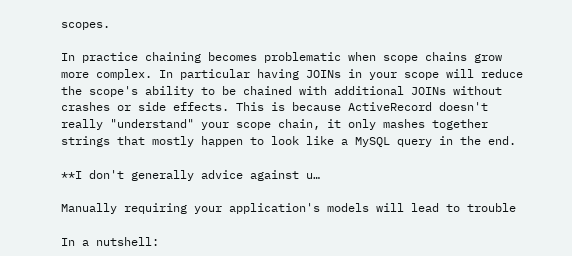scopes.

In practice chaining becomes problematic when scope chains grow more complex. In particular having JOINs in your scope will reduce the scope's ability to be chained with additional JOINs without crashes or side effects. This is because ActiveRecord doesn't really "understand" your scope chain, it only mashes together strings that mostly happen to look like a MySQL query in the end.

**I don't generally advice against u…

Manually requiring your application's models will lead to trouble

In a nutshell: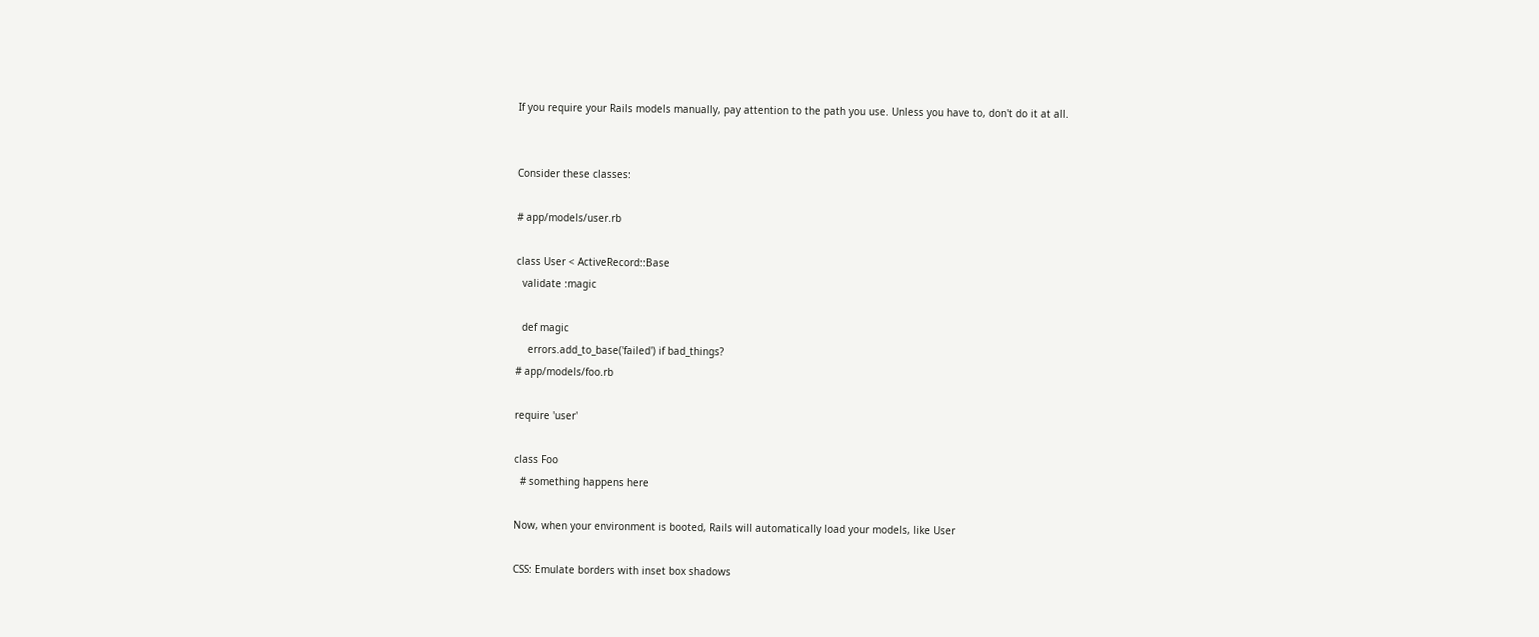If you require your Rails models manually, pay attention to the path you use. Unless you have to, don't do it at all.


Consider these classes:

# app/models/user.rb

class User < ActiveRecord::Base
  validate :magic

  def magic
    errors.add_to_base('failed') if bad_things?
# app/models/foo.rb

require 'user'

class Foo
  # something happens here

Now, when your environment is booted, Rails will automatically load your models, like User

CSS: Emulate borders with inset box shadows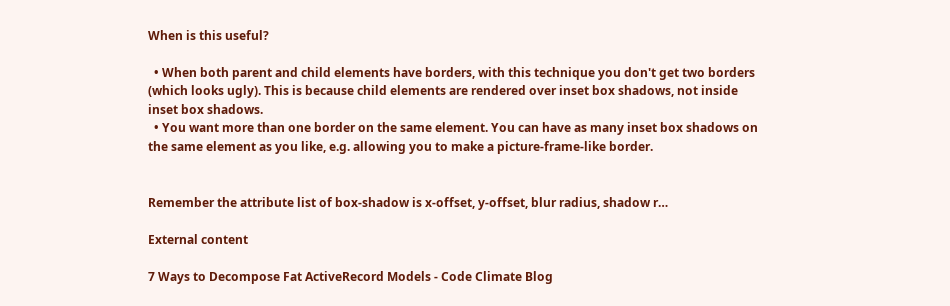When is this useful?

  • When both parent and child elements have borders, with this technique you don't get two borders (which looks ugly). This is because child elements are rendered over inset box shadows, not inside inset box shadows.
  • You want more than one border on the same element. You can have as many inset box shadows on the same element as you like, e.g. allowing you to make a picture-frame-like border.


Remember the attribute list of box-shadow is x-offset, y-offset, blur radius, shadow r…

External content

7 Ways to Decompose Fat ActiveRecord Models - Code Climate Blog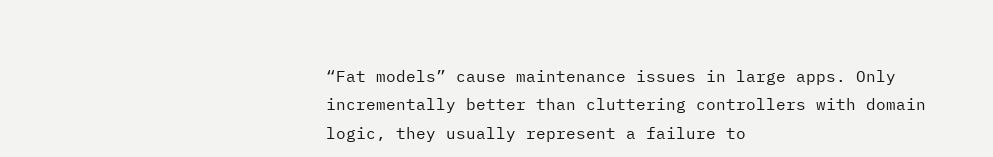“Fat models” cause maintenance issues in large apps. Only incrementally better than cluttering controllers with domain logic, they usually represent a failure to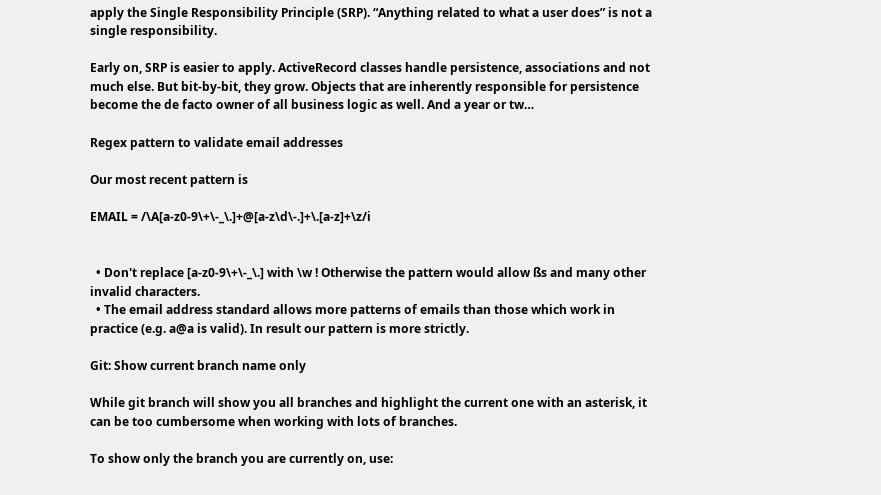apply the Single Responsibility Principle (SRP). “Anything related to what a user does” is not a single responsibility.

Early on, SRP is easier to apply. ActiveRecord classes handle persistence, associations and not much else. But bit-by-bit, they grow. Objects that are inherently responsible for persistence become the de facto owner of all business logic as well. And a year or tw…

Regex pattern to validate email addresses

Our most recent pattern is

EMAIL = /\A[a-z0-9\+\-_\.]+@[a-z\d\-.]+\.[a-z]+\z/i


  • Don't replace [a-z0-9\+\-_\.] with \w ! Otherwise the pattern would allow ßs and many other invalid characters.
  • The email address standard allows more patterns of emails than those which work in practice (e.g. a@a is valid). In result our pattern is more strictly.

Git: Show current branch name only

While git branch will show you all branches and highlight the current one with an asterisk, it can be too cumbersome when working with lots of branches.

To show only the branch you are currently on, use: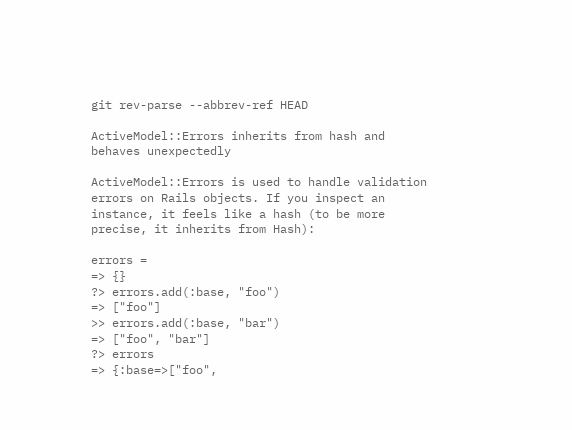git rev-parse --abbrev-ref HEAD

ActiveModel::Errors inherits from hash and behaves unexpectedly

ActiveModel::Errors is used to handle validation errors on Rails objects. If you inspect an instance, it feels like a hash (to be more precise, it inherits from Hash):

errors =
=> {}
?> errors.add(:base, "foo")
=> ["foo"]
>> errors.add(:base, "bar")
=> ["foo", "bar"]
?> errors
=> {:base=>["foo",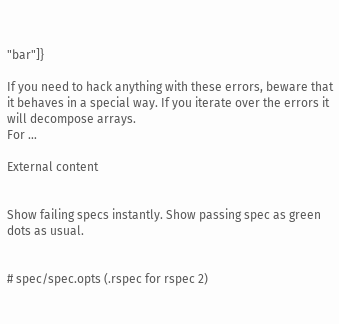"bar"]}

If you need to hack anything with these errors, beware that it behaves in a special way. If you iterate over the errors it will decompose arrays.
For …

External content


Show failing specs instantly. Show passing spec as green dots as usual.


# spec/spec.opts (.rspec for rspec 2)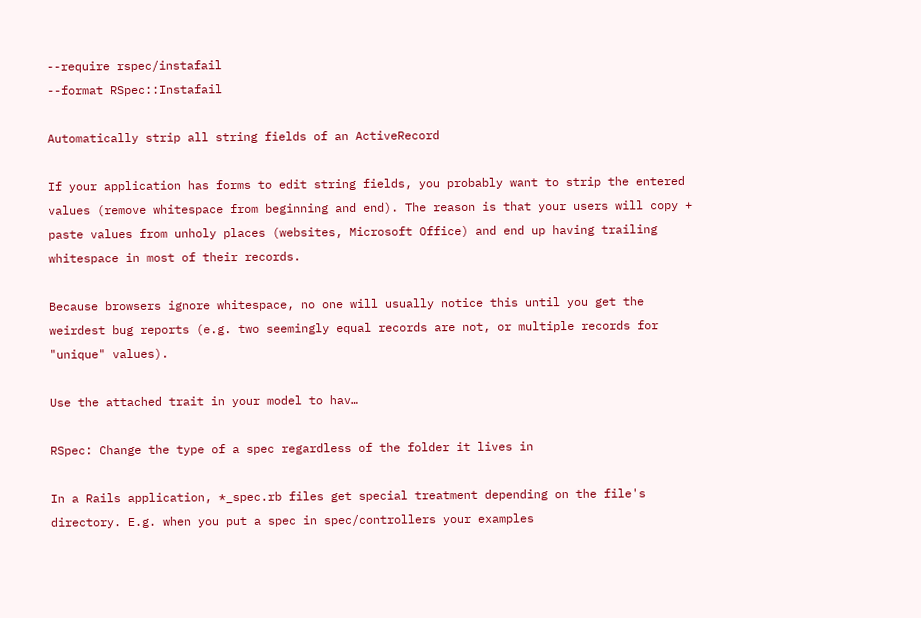--require rspec/instafail
--format RSpec::Instafail

Automatically strip all string fields of an ActiveRecord

If your application has forms to edit string fields, you probably want to strip the entered values (remove whitespace from beginning and end). The reason is that your users will copy + paste values from unholy places (websites, Microsoft Office) and end up having trailing whitespace in most of their records.

Because browsers ignore whitespace, no one will usually notice this until you get the weirdest bug reports (e.g. two seemingly equal records are not, or multiple records for "unique" values).

Use the attached trait in your model to hav…

RSpec: Change the type of a spec regardless of the folder it lives in

In a Rails application, *_spec.rb files get special treatment depending on the file's directory. E.g. when you put a spec in spec/controllers your examples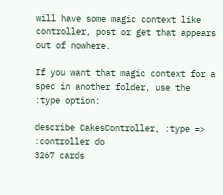will have some magic context like controller, post or get that appears out of nowhere.

If you want that magic context for a spec in another folder, use the :type option:

describe CakesController, :type => :controller do
3267 cards